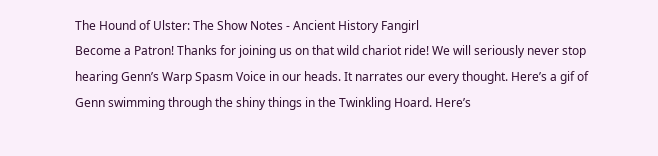The Hound of Ulster: The Show Notes - Ancient History Fangirl
Become a Patron! Thanks for joining us on that wild chariot ride! We will seriously never stop hearing Genn’s Warp Spasm Voice in our heads. It narrates our every thought. Here’s a gif of Genn swimming through the shiny things in the Twinkling Hoard. Here’s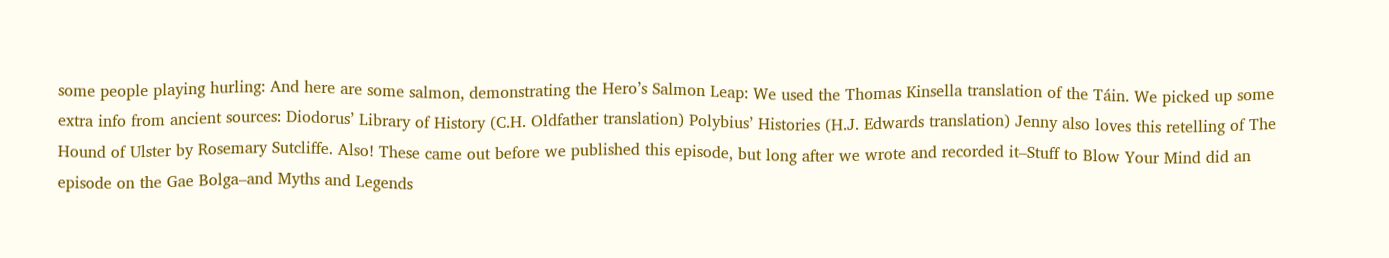some people playing hurling: And here are some salmon, demonstrating the Hero’s Salmon Leap: We used the Thomas Kinsella translation of the Táin. We picked up some extra info from ancient sources: Diodorus’ Library of History (C.H. Oldfather translation) Polybius’ Histories (H.J. Edwards translation) Jenny also loves this retelling of The Hound of Ulster by Rosemary Sutcliffe. Also! These came out before we published this episode, but long after we wrote and recorded it–Stuff to Blow Your Mind did an episode on the Gae Bolga–and Myths and Legends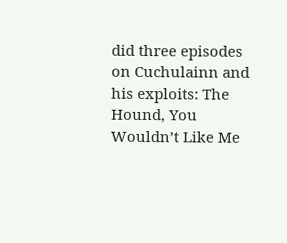did three episodes on Cuchulainn and his exploits: The Hound, You Wouldn’t Like Me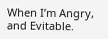When I’m Angry, and Evitable.